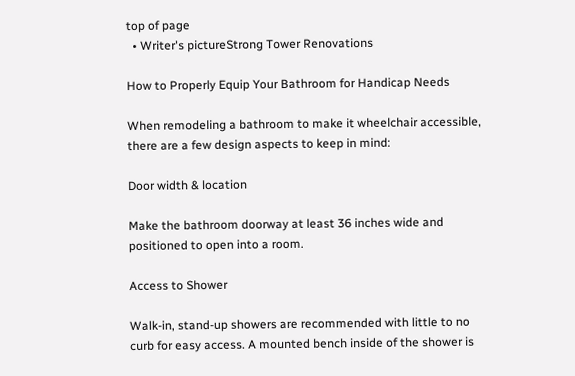top of page
  • Writer's pictureStrong Tower Renovations

How to Properly Equip Your Bathroom for Handicap Needs

When remodeling a bathroom to make it wheelchair accessible, there are a few design aspects to keep in mind:

Door width & location

Make the bathroom doorway at least 36 inches wide and positioned to open into a room.

Access to Shower

Walk-in, stand-up showers are recommended with little to no curb for easy access. A mounted bench inside of the shower is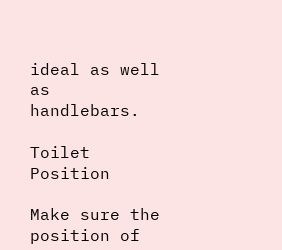ideal as well as handlebars.

Toilet Position

Make sure the position of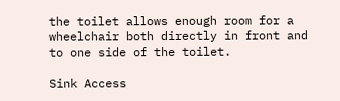the toilet allows enough room for a wheelchair both directly in front and to one side of the toilet.

Sink Access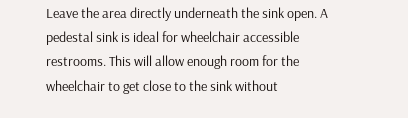Leave the area directly underneath the sink open. A pedestal sink is ideal for wheelchair accessible restrooms. This will allow enough room for the wheelchair to get close to the sink without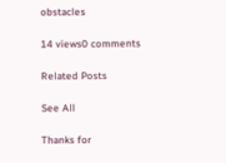obstacles

14 views0 comments

Related Posts

See All

Thanks for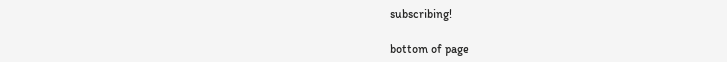subscribing!

bottom of page